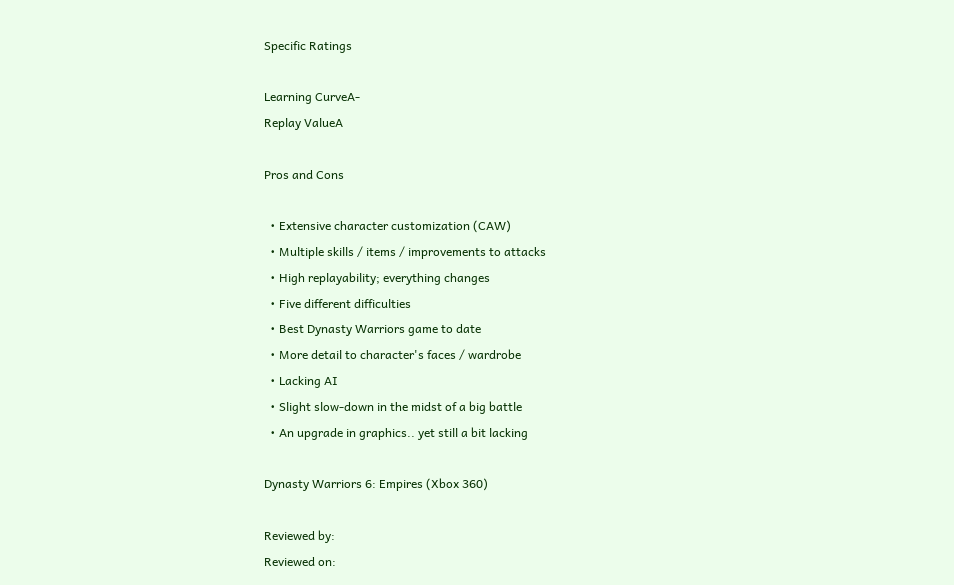Specific Ratings

Learning CurveA-
Replay ValueA

Pros and Cons

  • Extensive character customization (CAW)
  • Multiple skills / items / improvements to attacks
  • High replayability; everything changes
  • Five different difficulties
  • Best Dynasty Warriors game to date
  • More detail to character's faces / wardrobe
  • Lacking AI
  • Slight slow-down in the midst of a big battle
  • An upgrade in graphics.. yet still a bit lacking

Dynasty Warriors 6: Empires (Xbox 360)

Reviewed by:
Reviewed on: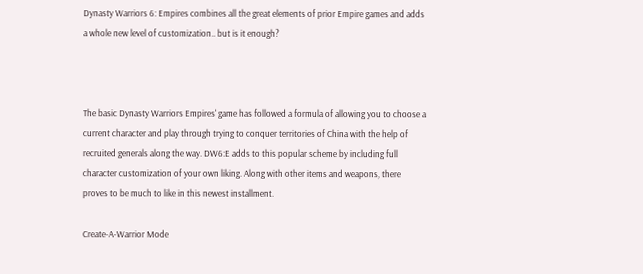Dynasty Warriors 6: Empires combines all the great elements of prior Empire games and adds a whole new level of customization.. but is it enough?



The basic Dynasty Warriors Empires' game has followed a formula of allowing you to choose a current character and play through trying to conquer territories of China with the help of recruited generals along the way. DW6:E adds to this popular scheme by including full character customization of your own liking. Along with other items and weapons, there proves to be much to like in this newest installment.

Create-A-Warrior Mode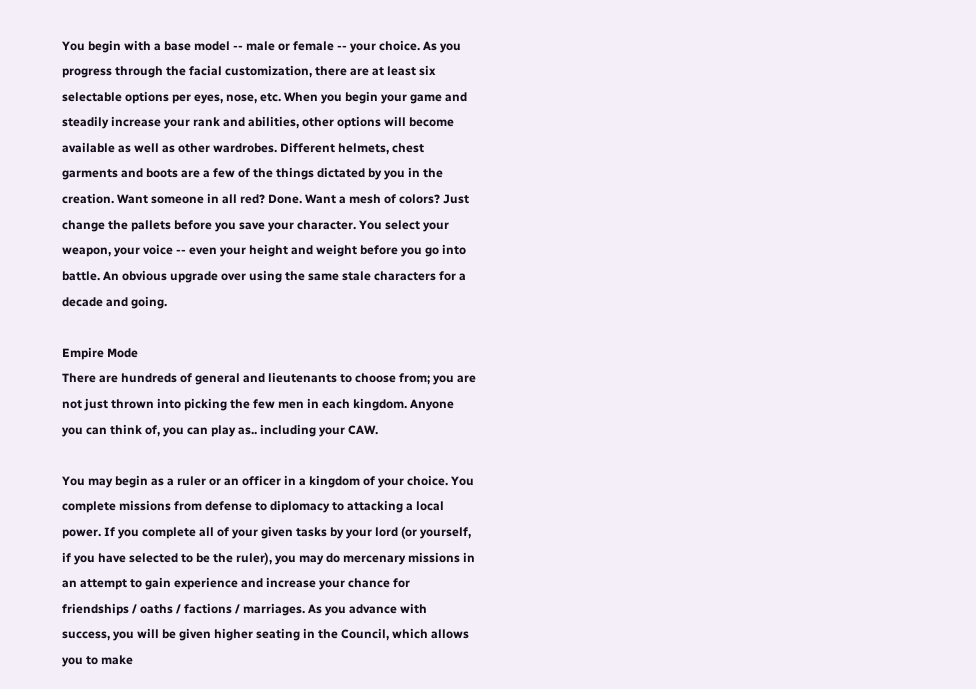You begin with a base model -- male or female -- your choice. As you progress through the facial customization, there are at least six selectable options per eyes, nose, etc. When you begin your game and steadily increase your rank and abilities, other options will become available as well as other wardrobes. Different helmets, chest garments and boots are a few of the things dictated by you in the creation. Want someone in all red? Done. Want a mesh of colors? Just change the pallets before you save your character. You select your weapon, your voice -- even your height and weight before you go into battle. An obvious upgrade over using the same stale characters for a decade and going.

Empire Mode
There are hundreds of general and lieutenants to choose from; you are not just thrown into picking the few men in each kingdom. Anyone you can think of, you can play as.. including your CAW.

You may begin as a ruler or an officer in a kingdom of your choice. You complete missions from defense to diplomacy to attacking a local power. If you complete all of your given tasks by your lord (or yourself, if you have selected to be the ruler), you may do mercenary missions in an attempt to gain experience and increase your chance for friendships / oaths / factions / marriages. As you advance with success, you will be given higher seating in the Council, which allows you to make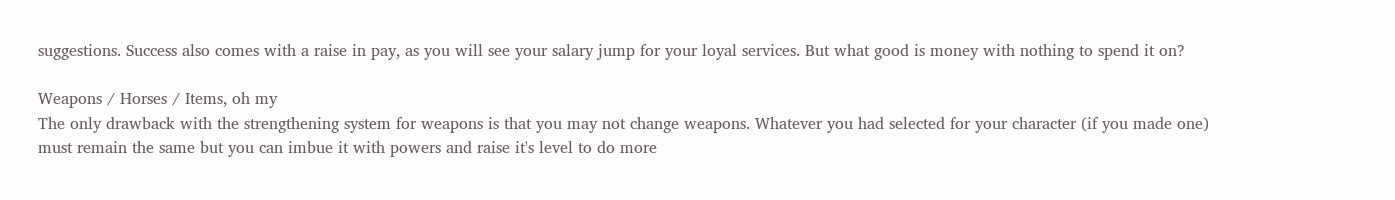suggestions. Success also comes with a raise in pay, as you will see your salary jump for your loyal services. But what good is money with nothing to spend it on?

Weapons / Horses / Items, oh my
The only drawback with the strengthening system for weapons is that you may not change weapons. Whatever you had selected for your character (if you made one) must remain the same but you can imbue it with powers and raise it's level to do more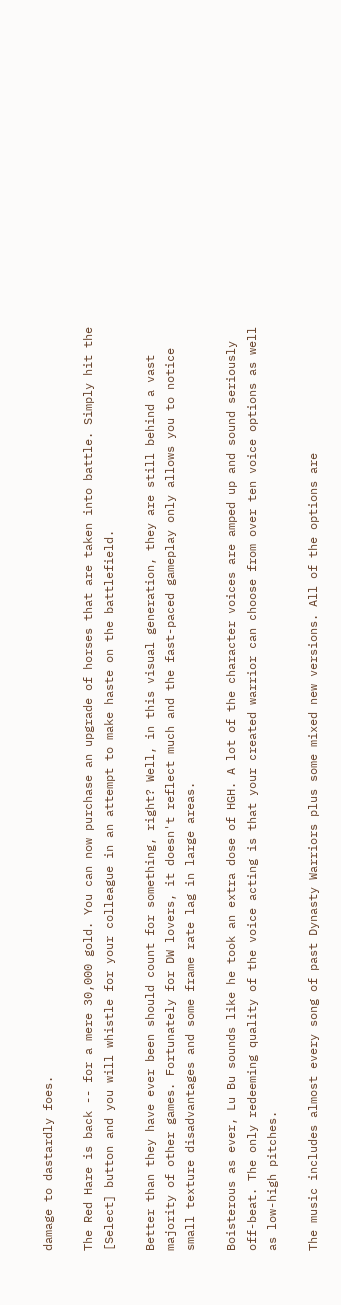damage to dastardly foes.

The Red Hare is back -- for a mere 30,000 gold. You can now purchase an upgrade of horses that are taken into battle. Simply hit the [Select] button and you will whistle for your colleague in an attempt to make haste on the battlefield.

Better than they have ever been should count for something, right? Well, in this visual generation, they are still behind a vast majority of other games. Fortunately for DW lovers, it doesn't reflect much and the fast-paced gameplay only allows you to notice small texture disadvantages and some frame rate lag in large areas.

Boisterous as ever, Lu Bu sounds like he took an extra dose of HGH. A lot of the character voices are amped up and sound seriously off-beat. The only redeeming quality of the voice acting is that your created warrior can choose from over ten voice options as well as low-high pitches.

The music includes almost every song of past Dynasty Warriors plus some mixed new versions. All of the options are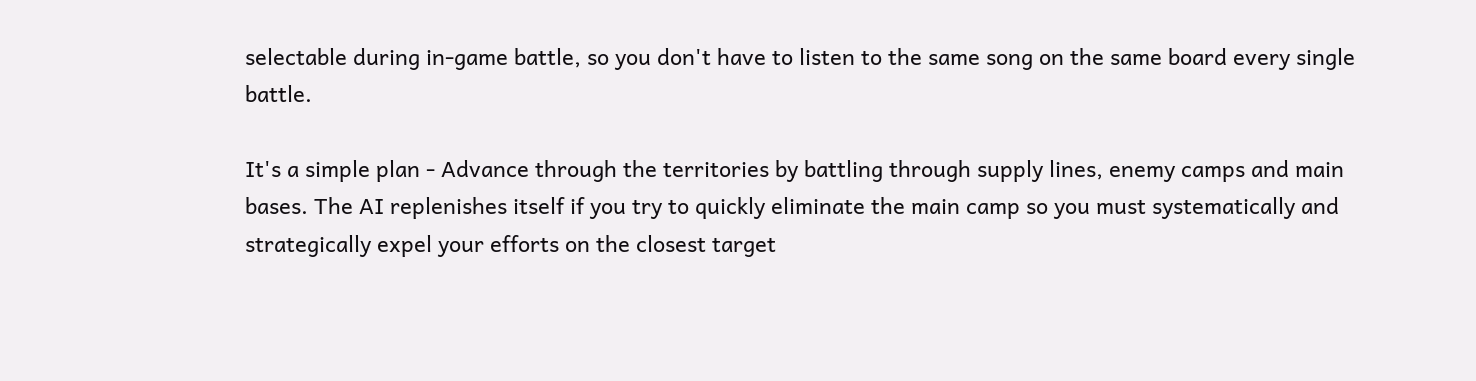selectable during in-game battle, so you don't have to listen to the same song on the same board every single battle.

It's a simple plan - Advance through the territories by battling through supply lines, enemy camps and main bases. The AI replenishes itself if you try to quickly eliminate the main camp so you must systematically and strategically expel your efforts on the closest target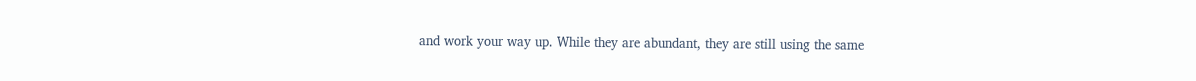and work your way up. While they are abundant, they are still using the same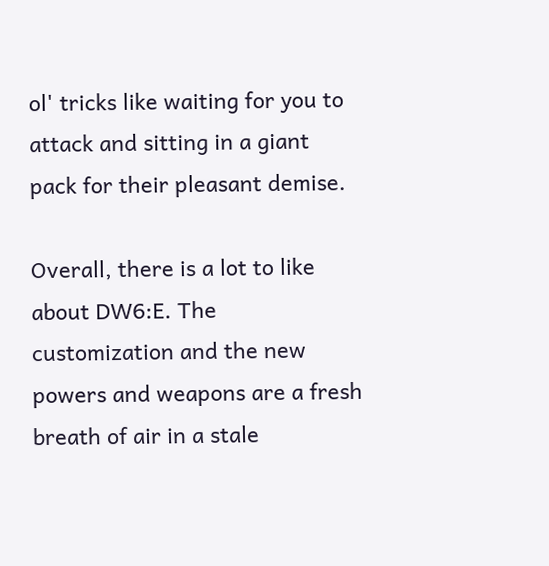ol' tricks like waiting for you to attack and sitting in a giant pack for their pleasant demise.

Overall, there is a lot to like about DW6:E. The customization and the new powers and weapons are a fresh breath of air in a stale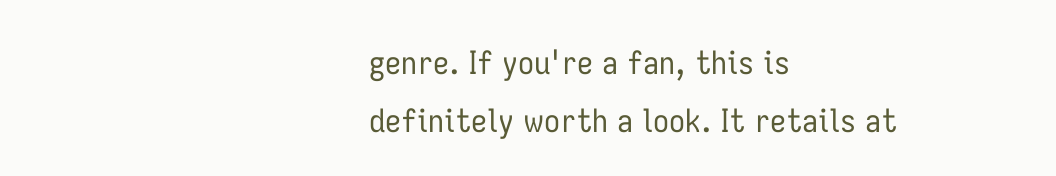genre. If you're a fan, this is definitely worth a look. It retails at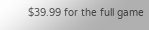$39.99 for the full game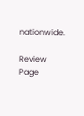nationwide.

Review Page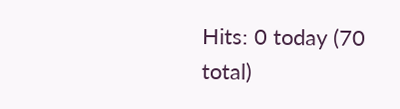Hits: 0 today (70 total)